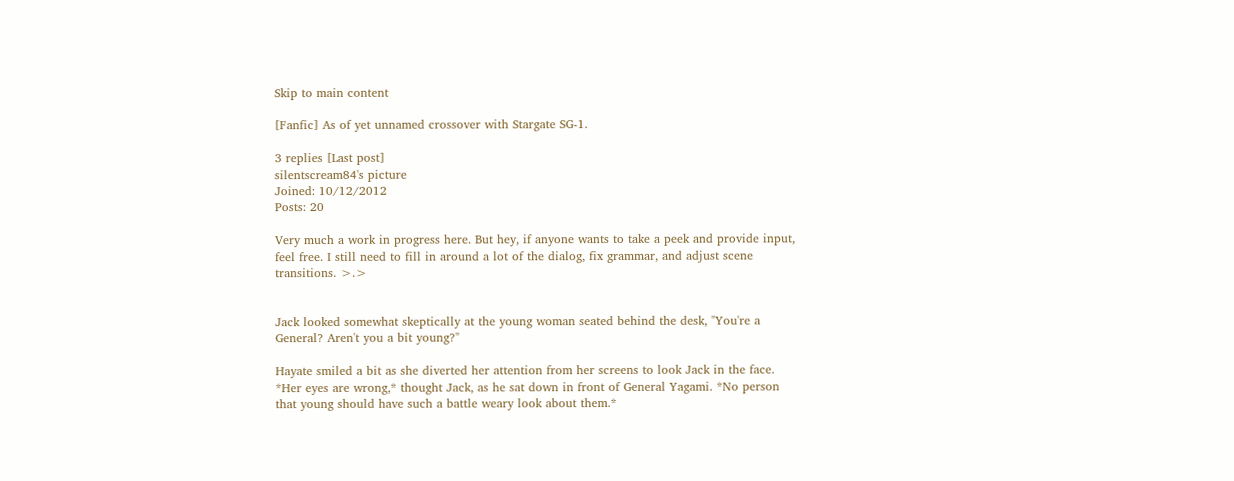Skip to main content

[Fanfic] As of yet unnamed crossover with Stargate SG-1.

3 replies [Last post]
silentscream84's picture
Joined: 10/12/2012
Posts: 20

Very much a work in progress here. But hey, if anyone wants to take a peek and provide input, feel free. I still need to fill in around a lot of the dialog, fix grammar, and adjust scene transitions. >.>


Jack looked somewhat skeptically at the young woman seated behind the desk, "You're a General? Aren't you a bit young?"

Hayate smiled a bit as she diverted her attention from her screens to look Jack in the face. *Her eyes are wrong,* thought Jack, as he sat down in front of General Yagami. *No person that young should have such a battle weary look about them.*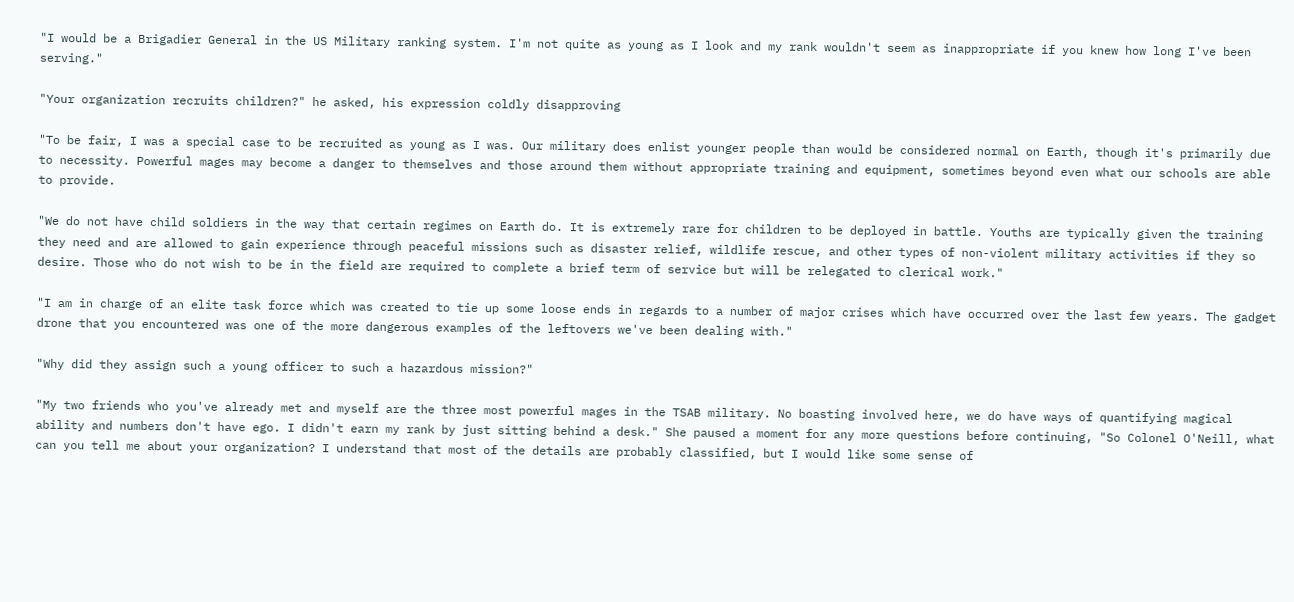"I would be a Brigadier General in the US Military ranking system. I'm not quite as young as I look and my rank wouldn't seem as inappropriate if you knew how long I've been serving."

"Your organization recruits children?" he asked, his expression coldly disapproving

"To be fair, I was a special case to be recruited as young as I was. Our military does enlist younger people than would be considered normal on Earth, though it's primarily due to necessity. Powerful mages may become a danger to themselves and those around them without appropriate training and equipment, sometimes beyond even what our schools are able to provide.

"We do not have child soldiers in the way that certain regimes on Earth do. It is extremely rare for children to be deployed in battle. Youths are typically given the training they need and are allowed to gain experience through peaceful missions such as disaster relief, wildlife rescue, and other types of non-violent military activities if they so desire. Those who do not wish to be in the field are required to complete a brief term of service but will be relegated to clerical work."

"I am in charge of an elite task force which was created to tie up some loose ends in regards to a number of major crises which have occurred over the last few years. The gadget drone that you encountered was one of the more dangerous examples of the leftovers we've been dealing with."

"Why did they assign such a young officer to such a hazardous mission?"

"My two friends who you've already met and myself are the three most powerful mages in the TSAB military. No boasting involved here, we do have ways of quantifying magical ability and numbers don't have ego. I didn't earn my rank by just sitting behind a desk." She paused a moment for any more questions before continuing, "So Colonel O'Neill, what can you tell me about your organization? I understand that most of the details are probably classified, but I would like some sense of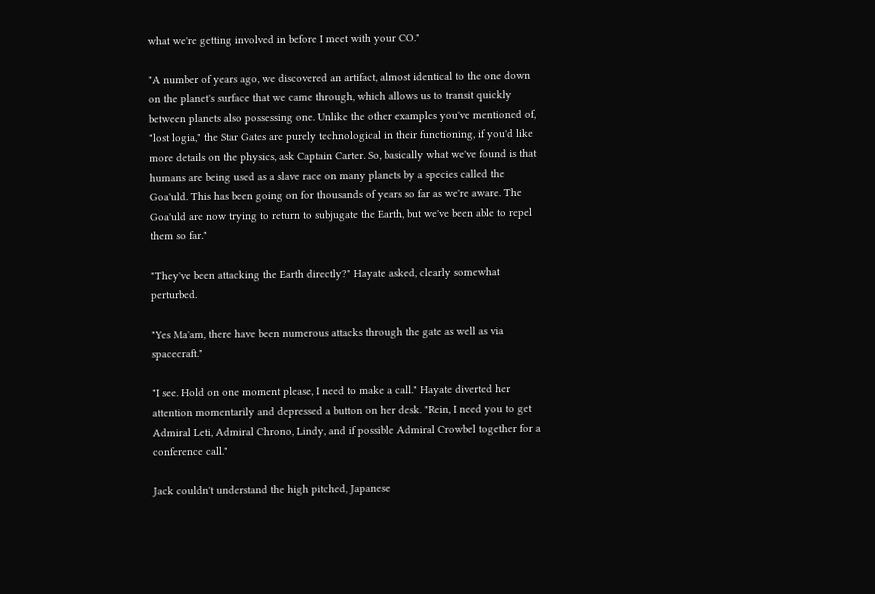what we're getting involved in before I meet with your CO."

"A number of years ago, we discovered an artifact, almost identical to the one down on the planet's surface that we came through, which allows us to transit quickly between planets also possessing one. Unlike the other examples you've mentioned of, "lost logia," the Star Gates are purely technological in their functioning, if you'd like more details on the physics, ask Captain Carter. So, basically what we've found is that humans are being used as a slave race on many planets by a species called the Goa'uld. This has been going on for thousands of years so far as we're aware. The Goa'uld are now trying to return to subjugate the Earth, but we've been able to repel them so far."

"They've been attacking the Earth directly?" Hayate asked, clearly somewhat perturbed.

"Yes Ma'am, there have been numerous attacks through the gate as well as via spacecraft."

"I see. Hold on one moment please, I need to make a call." Hayate diverted her attention momentarily and depressed a button on her desk. "Rein, I need you to get Admiral Leti, Admiral Chrono, Lindy, and if possible Admiral Crowbel together for a conference call."

Jack couldn't understand the high pitched, Japanese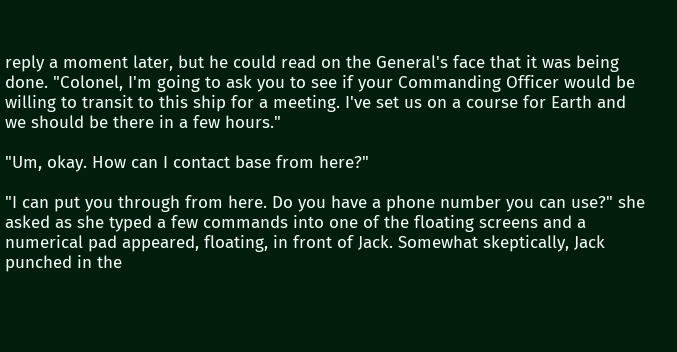reply a moment later, but he could read on the General's face that it was being done. "Colonel, I'm going to ask you to see if your Commanding Officer would be willing to transit to this ship for a meeting. I've set us on a course for Earth and we should be there in a few hours."

"Um, okay. How can I contact base from here?"

"I can put you through from here. Do you have a phone number you can use?" she asked as she typed a few commands into one of the floating screens and a numerical pad appeared, floating, in front of Jack. Somewhat skeptically, Jack punched in the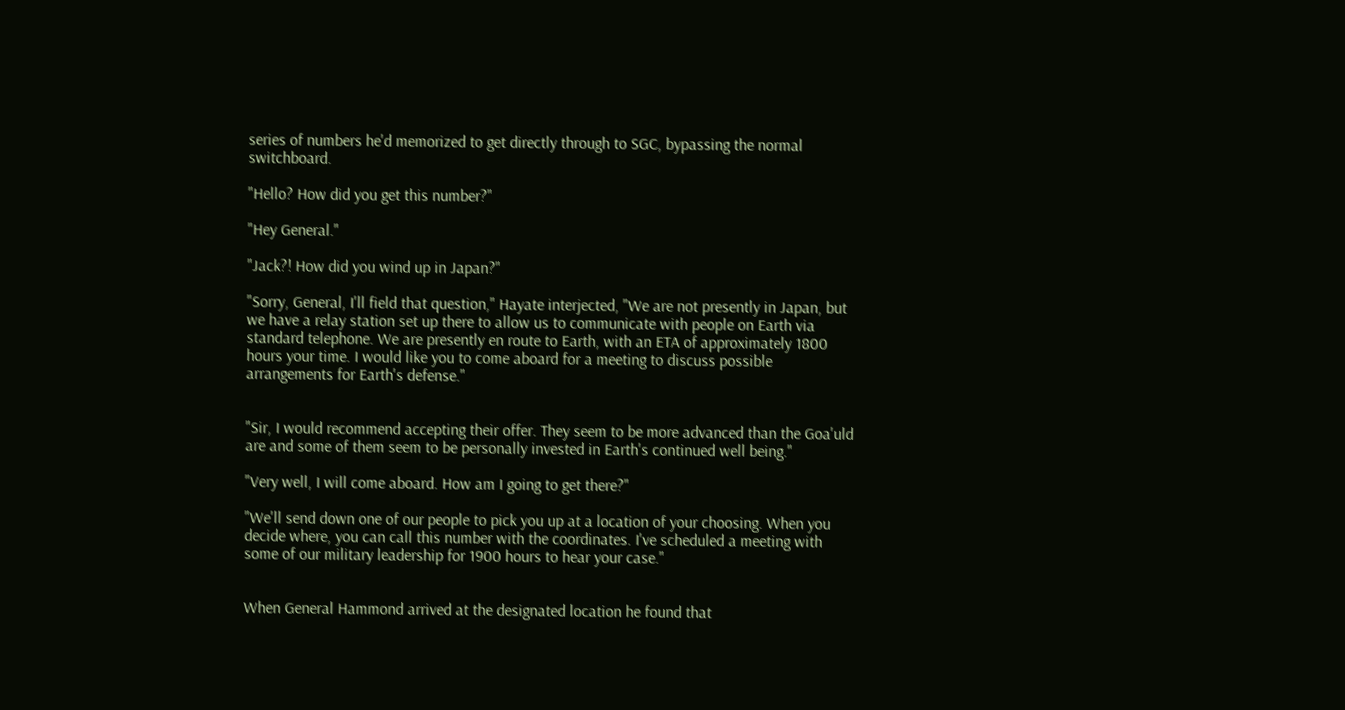series of numbers he'd memorized to get directly through to SGC, bypassing the normal switchboard.

"Hello? How did you get this number?"

"Hey General."

"Jack?! How did you wind up in Japan?"

"Sorry, General, I'll field that question," Hayate interjected, "We are not presently in Japan, but we have a relay station set up there to allow us to communicate with people on Earth via standard telephone. We are presently en route to Earth, with an ETA of approximately 1800 hours your time. I would like you to come aboard for a meeting to discuss possible arrangements for Earth's defense."


"Sir, I would recommend accepting their offer. They seem to be more advanced than the Goa'uld are and some of them seem to be personally invested in Earth's continued well being."

"Very well, I will come aboard. How am I going to get there?"

"We'll send down one of our people to pick you up at a location of your choosing. When you decide where, you can call this number with the coordinates. I've scheduled a meeting with some of our military leadership for 1900 hours to hear your case."


When General Hammond arrived at the designated location he found that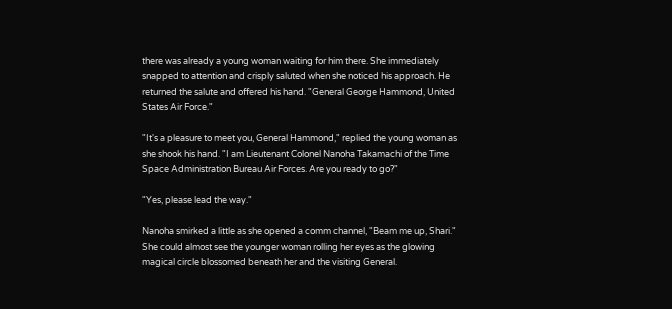there was already a young woman waiting for him there. She immediately snapped to attention and crisply saluted when she noticed his approach. He returned the salute and offered his hand. "General George Hammond, United States Air Force."

"It's a pleasure to meet you, General Hammond," replied the young woman as she shook his hand. "I am Lieutenant Colonel Nanoha Takamachi of the Time Space Administration Bureau Air Forces. Are you ready to go?"

"Yes, please lead the way."

Nanoha smirked a little as she opened a comm channel, "Beam me up, Shari." She could almost see the younger woman rolling her eyes as the glowing magical circle blossomed beneath her and the visiting General.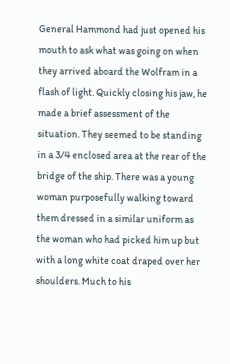General Hammond had just opened his mouth to ask what was going on when they arrived aboard the Wolfram in a flash of light. Quickly closing his jaw, he made a brief assessment of the situation. They seemed to be standing in a 3/4 enclosed area at the rear of the bridge of the ship. There was a young woman purposefully walking toward them dressed in a similar uniform as the woman who had picked him up but with a long white coat draped over her shoulders. Much to his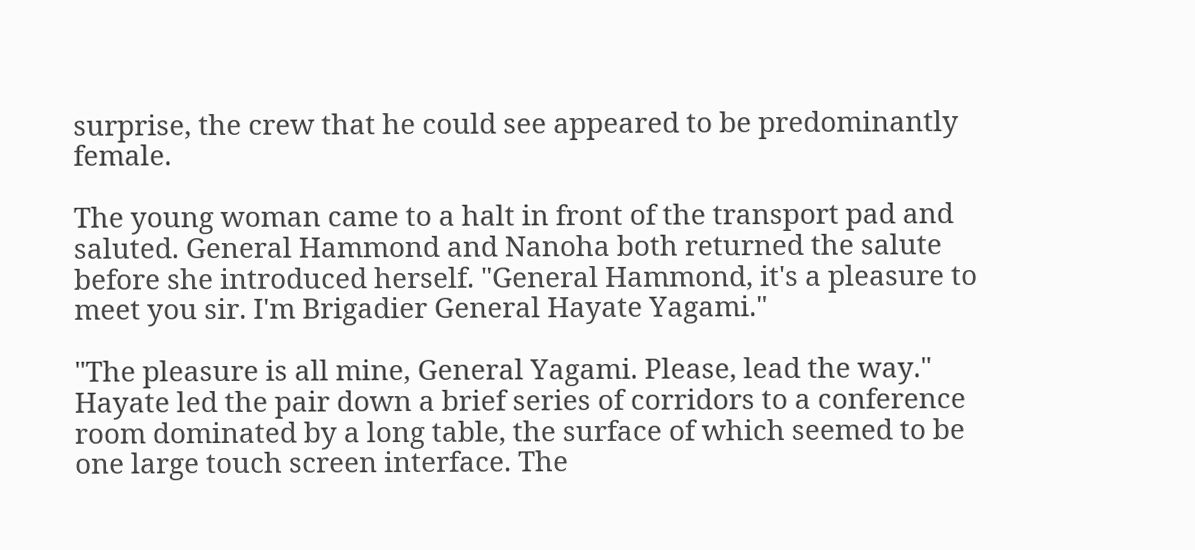surprise, the crew that he could see appeared to be predominantly female.

The young woman came to a halt in front of the transport pad and saluted. General Hammond and Nanoha both returned the salute before she introduced herself. "General Hammond, it's a pleasure to meet you sir. I'm Brigadier General Hayate Yagami."

"The pleasure is all mine, General Yagami. Please, lead the way." Hayate led the pair down a brief series of corridors to a conference room dominated by a long table, the surface of which seemed to be one large touch screen interface. The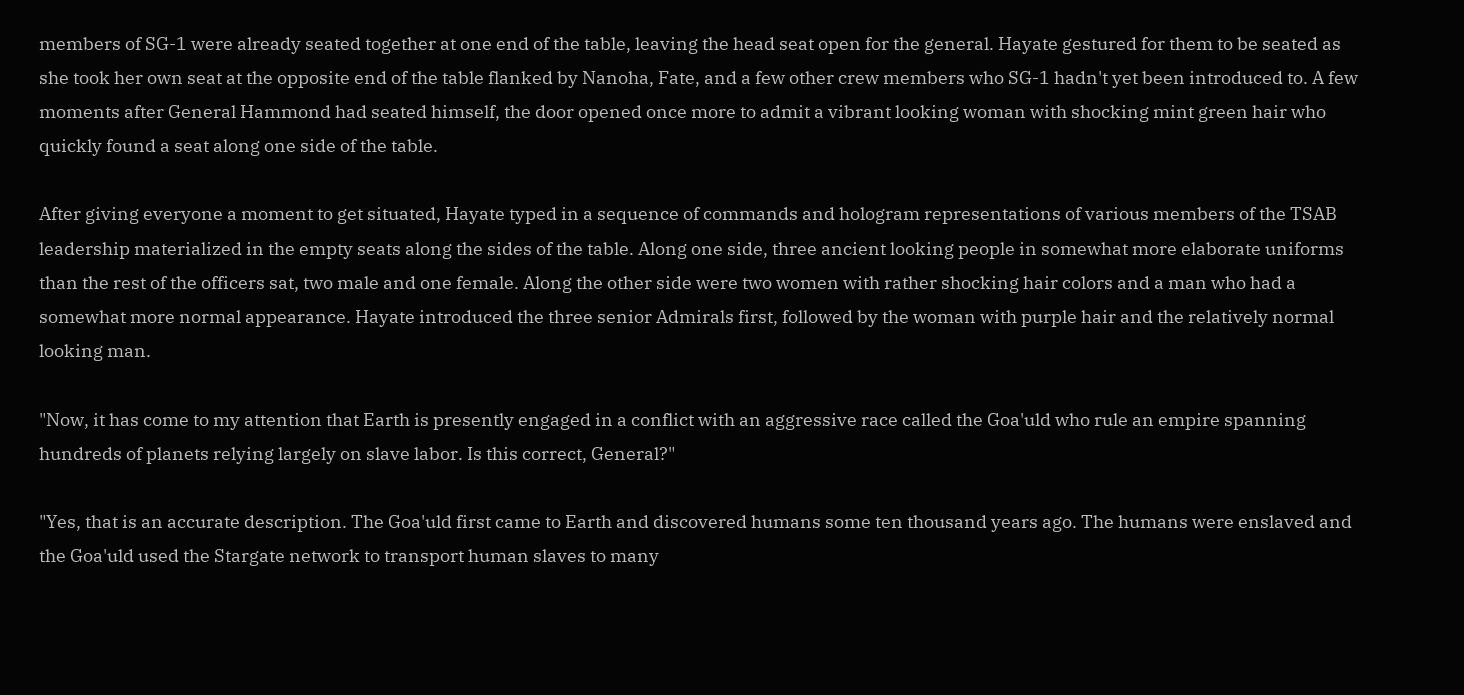members of SG-1 were already seated together at one end of the table, leaving the head seat open for the general. Hayate gestured for them to be seated as she took her own seat at the opposite end of the table flanked by Nanoha, Fate, and a few other crew members who SG-1 hadn't yet been introduced to. A few moments after General Hammond had seated himself, the door opened once more to admit a vibrant looking woman with shocking mint green hair who quickly found a seat along one side of the table.

After giving everyone a moment to get situated, Hayate typed in a sequence of commands and hologram representations of various members of the TSAB leadership materialized in the empty seats along the sides of the table. Along one side, three ancient looking people in somewhat more elaborate uniforms than the rest of the officers sat, two male and one female. Along the other side were two women with rather shocking hair colors and a man who had a somewhat more normal appearance. Hayate introduced the three senior Admirals first, followed by the woman with purple hair and the relatively normal looking man.

"Now, it has come to my attention that Earth is presently engaged in a conflict with an aggressive race called the Goa'uld who rule an empire spanning hundreds of planets relying largely on slave labor. Is this correct, General?"

"Yes, that is an accurate description. The Goa'uld first came to Earth and discovered humans some ten thousand years ago. The humans were enslaved and the Goa'uld used the Stargate network to transport human slaves to many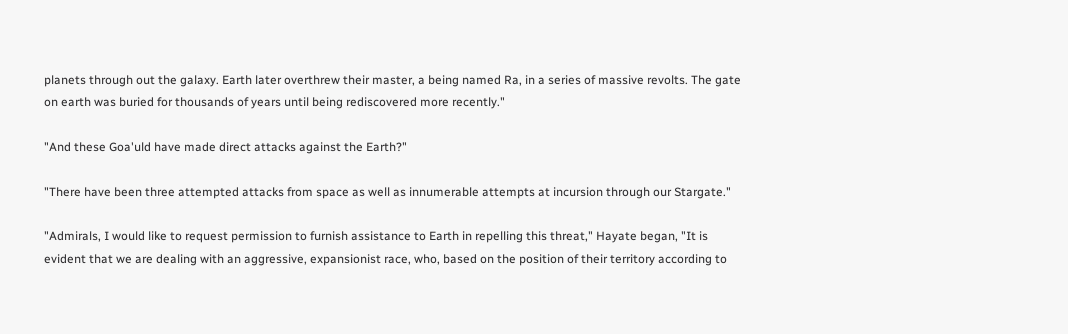planets through out the galaxy. Earth later overthrew their master, a being named Ra, in a series of massive revolts. The gate on earth was buried for thousands of years until being rediscovered more recently."

"And these Goa'uld have made direct attacks against the Earth?"

"There have been three attempted attacks from space as well as innumerable attempts at incursion through our Stargate."

"Admirals, I would like to request permission to furnish assistance to Earth in repelling this threat," Hayate began, "It is evident that we are dealing with an aggressive, expansionist race, who, based on the position of their territory according to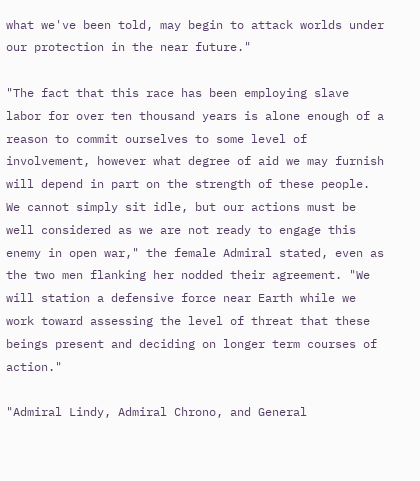what we've been told, may begin to attack worlds under our protection in the near future."

"The fact that this race has been employing slave labor for over ten thousand years is alone enough of a reason to commit ourselves to some level of involvement, however what degree of aid we may furnish will depend in part on the strength of these people. We cannot simply sit idle, but our actions must be well considered as we are not ready to engage this enemy in open war," the female Admiral stated, even as the two men flanking her nodded their agreement. "We will station a defensive force near Earth while we work toward assessing the level of threat that these beings present and deciding on longer term courses of action."

"Admiral Lindy, Admiral Chrono, and General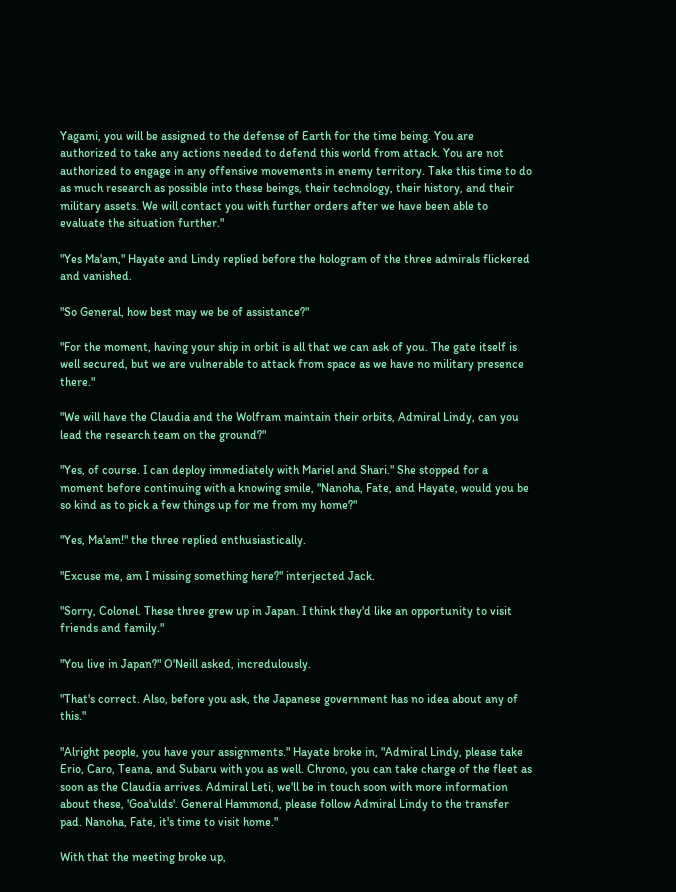Yagami, you will be assigned to the defense of Earth for the time being. You are authorized to take any actions needed to defend this world from attack. You are not authorized to engage in any offensive movements in enemy territory. Take this time to do as much research as possible into these beings, their technology, their history, and their military assets. We will contact you with further orders after we have been able to evaluate the situation further."

"Yes Ma'am," Hayate and Lindy replied before the hologram of the three admirals flickered and vanished.

"So General, how best may we be of assistance?"

"For the moment, having your ship in orbit is all that we can ask of you. The gate itself is well secured, but we are vulnerable to attack from space as we have no military presence there."

"We will have the Claudia and the Wolfram maintain their orbits, Admiral Lindy, can you lead the research team on the ground?"

"Yes, of course. I can deploy immediately with Mariel and Shari." She stopped for a moment before continuing with a knowing smile, "Nanoha, Fate, and Hayate, would you be so kind as to pick a few things up for me from my home?"

"Yes, Ma'am!" the three replied enthusiastically.

"Excuse me, am I missing something here?" interjected Jack.

"Sorry, Colonel. These three grew up in Japan. I think they'd like an opportunity to visit friends and family."

"You live in Japan?" O'Neill asked, incredulously.

"That's correct. Also, before you ask, the Japanese government has no idea about any of this."

"Alright people, you have your assignments." Hayate broke in, "Admiral Lindy, please take Erio, Caro, Teana, and Subaru with you as well. Chrono, you can take charge of the fleet as soon as the Claudia arrives. Admiral Leti, we'll be in touch soon with more information about these, 'Goa'ulds'. General Hammond, please follow Admiral Lindy to the transfer pad. Nanoha, Fate, it's time to visit home."

With that the meeting broke up,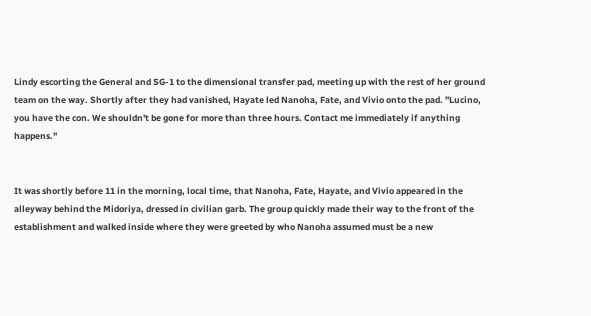Lindy escorting the General and SG-1 to the dimensional transfer pad, meeting up with the rest of her ground team on the way. Shortly after they had vanished, Hayate led Nanoha, Fate, and Vivio onto the pad. "Lucino, you have the con. We shouldn't be gone for more than three hours. Contact me immediately if anything happens."


It was shortly before 11 in the morning, local time, that Nanoha, Fate, Hayate, and Vivio appeared in the alleyway behind the Midoriya, dressed in civilian garb. The group quickly made their way to the front of the establishment and walked inside where they were greeted by who Nanoha assumed must be a new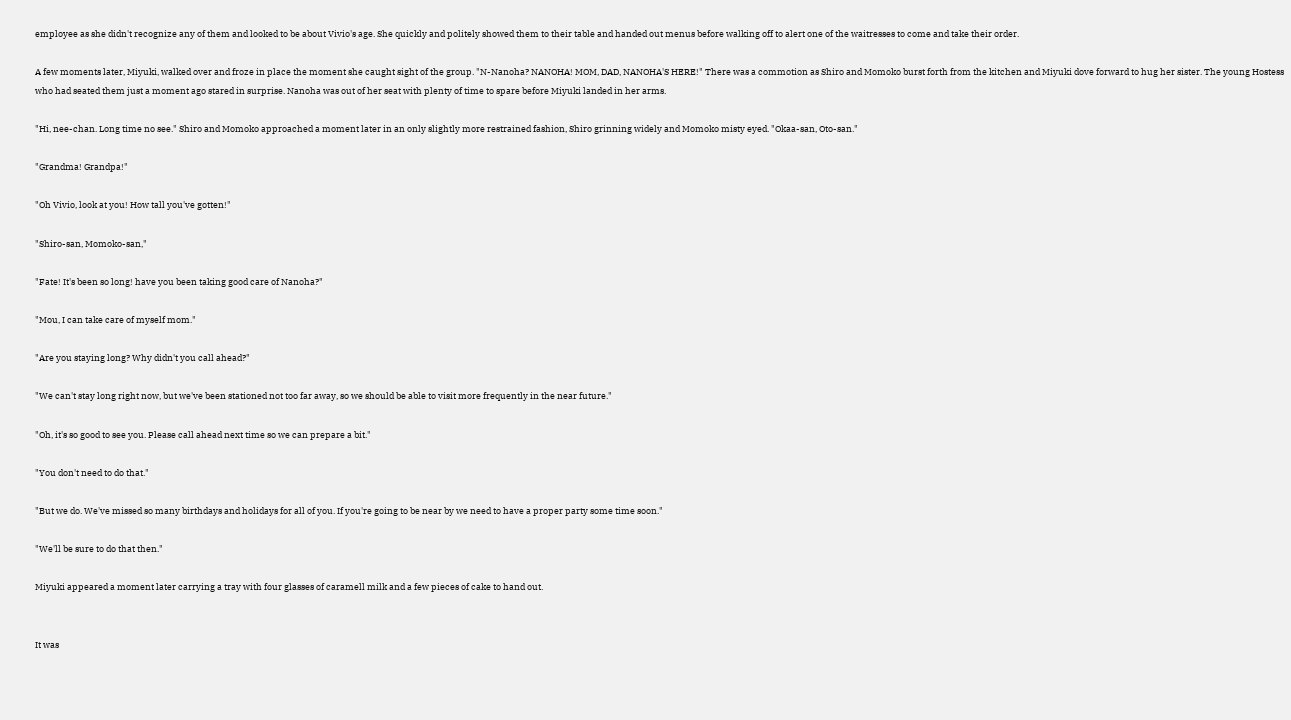employee as she didn't recognize any of them and looked to be about Vivio's age. She quickly and politely showed them to their table and handed out menus before walking off to alert one of the waitresses to come and take their order.

A few moments later, Miyuki, walked over and froze in place the moment she caught sight of the group. "N-Nanoha? NANOHA! MOM, DAD, NANOHA'S HERE!" There was a commotion as Shiro and Momoko burst forth from the kitchen and Miyuki dove forward to hug her sister. The young Hostess who had seated them just a moment ago stared in surprise. Nanoha was out of her seat with plenty of time to spare before Miyuki landed in her arms.

"Hi, nee-chan. Long time no see." Shiro and Momoko approached a moment later in an only slightly more restrained fashion, Shiro grinning widely and Momoko misty eyed. "Okaa-san, Oto-san."

"Grandma! Grandpa!"

"Oh Vivio, look at you! How tall you've gotten!"

"Shiro-san, Momoko-san,"

"Fate! It's been so long! have you been taking good care of Nanoha?"

"Mou, I can take care of myself mom."

"Are you staying long? Why didn't you call ahead?"

"We can't stay long right now, but we've been stationed not too far away, so we should be able to visit more frequently in the near future."

"Oh, it's so good to see you. Please call ahead next time so we can prepare a bit."

"You don't need to do that."

"But we do. We've missed so many birthdays and holidays for all of you. If you're going to be near by we need to have a proper party some time soon."

"We'll be sure to do that then."

Miyuki appeared a moment later carrying a tray with four glasses of caramell milk and a few pieces of cake to hand out.


It was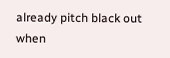already pitch black out when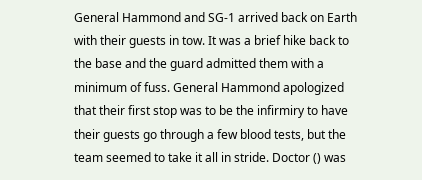General Hammond and SG-1 arrived back on Earth with their guests in tow. It was a brief hike back to the base and the guard admitted them with a minimum of fuss. General Hammond apologized that their first stop was to be the infirmiry to have their guests go through a few blood tests, but the team seemed to take it all in stride. Doctor () was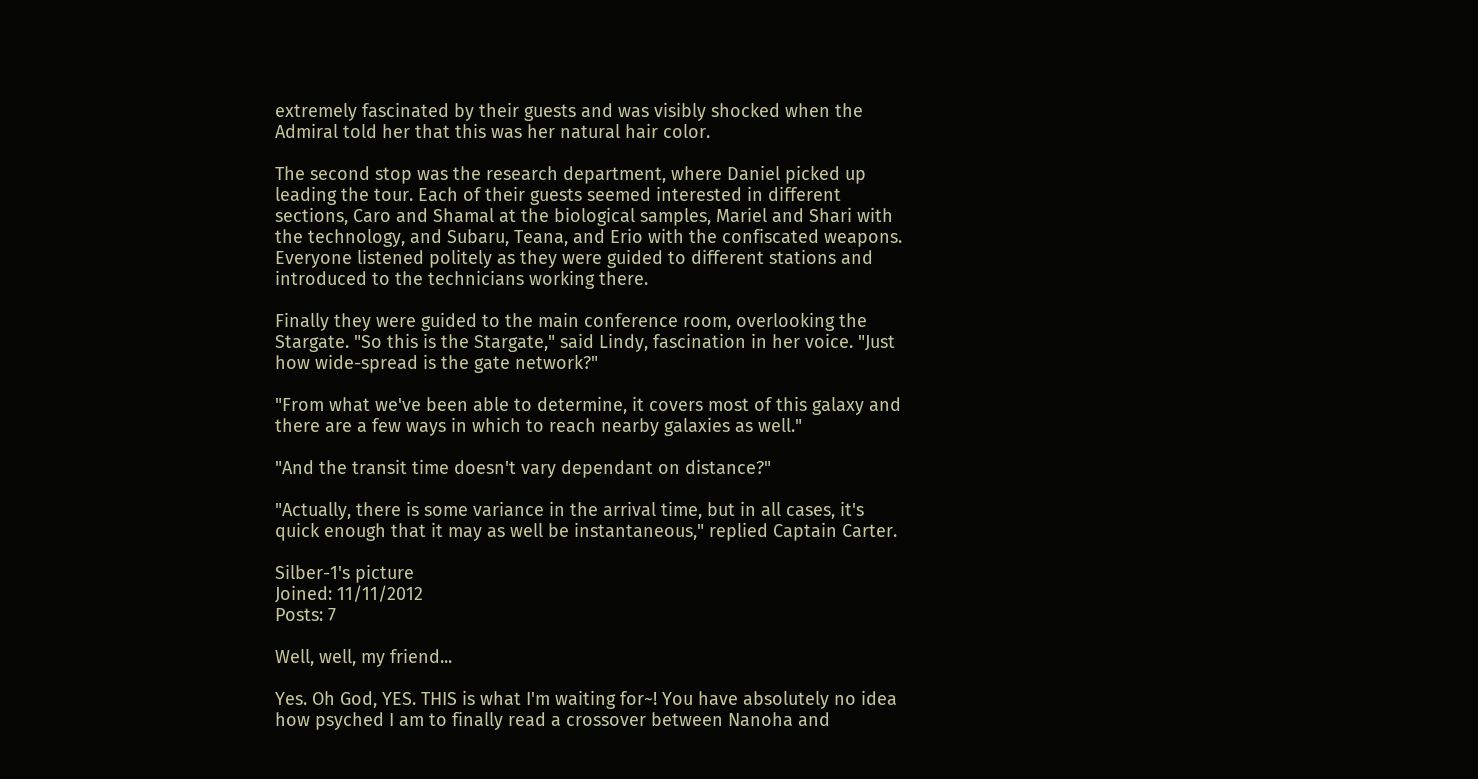extremely fascinated by their guests and was visibly shocked when the Admiral told her that this was her natural hair color.

The second stop was the research department, where Daniel picked up leading the tour. Each of their guests seemed interested in different sections, Caro and Shamal at the biological samples, Mariel and Shari with the technology, and Subaru, Teana, and Erio with the confiscated weapons. Everyone listened politely as they were guided to different stations and introduced to the technicians working there.

Finally they were guided to the main conference room, overlooking the Stargate. "So this is the Stargate," said Lindy, fascination in her voice. "Just how wide-spread is the gate network?"

"From what we've been able to determine, it covers most of this galaxy and there are a few ways in which to reach nearby galaxies as well."

"And the transit time doesn't vary dependant on distance?"

"Actually, there is some variance in the arrival time, but in all cases, it's quick enough that it may as well be instantaneous," replied Captain Carter.

Silber-1's picture
Joined: 11/11/2012
Posts: 7

Well, well, my friend...

Yes. Oh God, YES. THIS is what I'm waiting for~! You have absolutely no idea how psyched I am to finally read a crossover between Nanoha and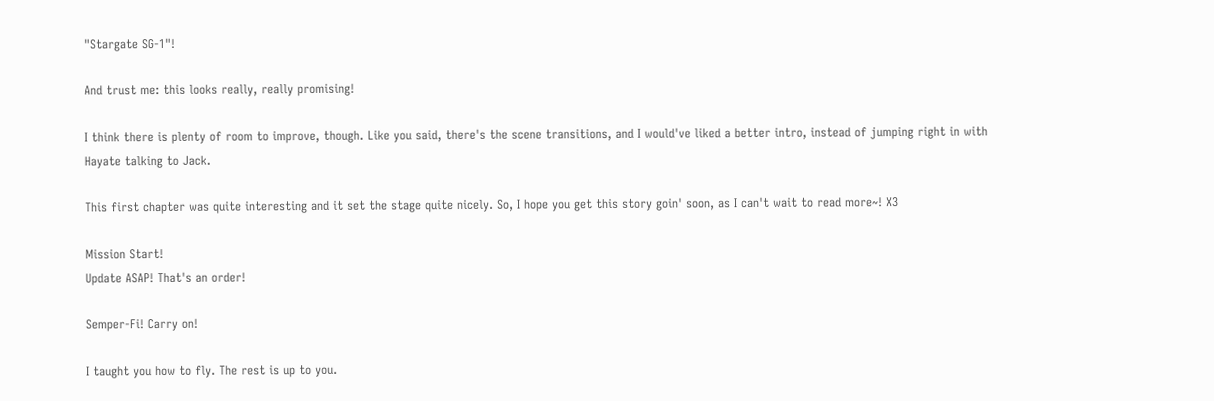"Stargate SG-1"!

And trust me: this looks really, really promising!

I think there is plenty of room to improve, though. Like you said, there's the scene transitions, and I would've liked a better intro, instead of jumping right in with Hayate talking to Jack.

This first chapter was quite interesting and it set the stage quite nicely. So, I hope you get this story goin' soon, as I can't wait to read more~! X3

Mission Start!
Update ASAP! That's an order!

Semper-Fi! Carry on!

I taught you how to fly. The rest is up to you.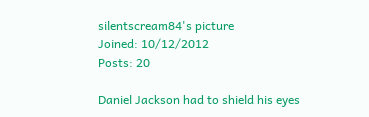silentscream84's picture
Joined: 10/12/2012
Posts: 20

Daniel Jackson had to shield his eyes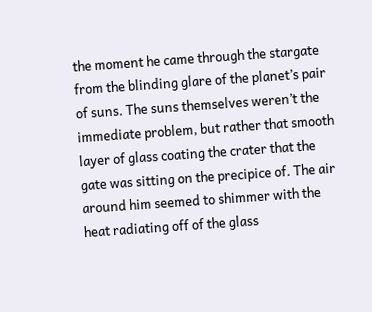the moment he came through the stargate from the blinding glare of the planet’s pair of suns. The suns themselves weren’t the immediate problem, but rather that smooth layer of glass coating the crater that the gate was sitting on the precipice of. The air around him seemed to shimmer with the heat radiating off of the glass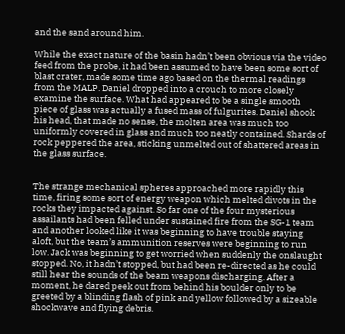and the sand around him.

While the exact nature of the basin hadn’t been obvious via the video feed from the probe, it had been assumed to have been some sort of blast crater, made some time ago based on the thermal readings from the MALP. Daniel dropped into a crouch to more closely examine the surface. What had appeared to be a single smooth piece of glass was actually a fused mass of fulgurites. Daniel shook his head, that made no sense, the molten area was much too uniformly covered in glass and much too neatly contained. Shards of rock peppered the area, sticking unmelted out of shattered areas in the glass surface.


The strange mechanical spheres approached more rapidly this time, firing some sort of energy weapon which melted divots in the rocks they impacted against. So far one of the four mysterious assailants had been felled under sustained fire from the SG-1 team and another looked like it was beginning to have trouble staying aloft, but the team’s ammunition reserves were beginning to run low. Jack was beginning to get worried when suddenly the onslaught stopped. No, it hadn’t stopped, but had been re-directed as he could still hear the sounds of the beam weapons discharging. After a moment, he dared peek out from behind his boulder only to be greeted by a blinding flash of pink and yellow followed by a sizeable shockwave and flying debris.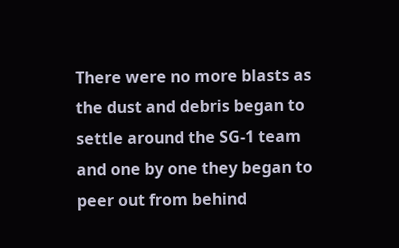There were no more blasts as the dust and debris began to settle around the SG-1 team and one by one they began to peer out from behind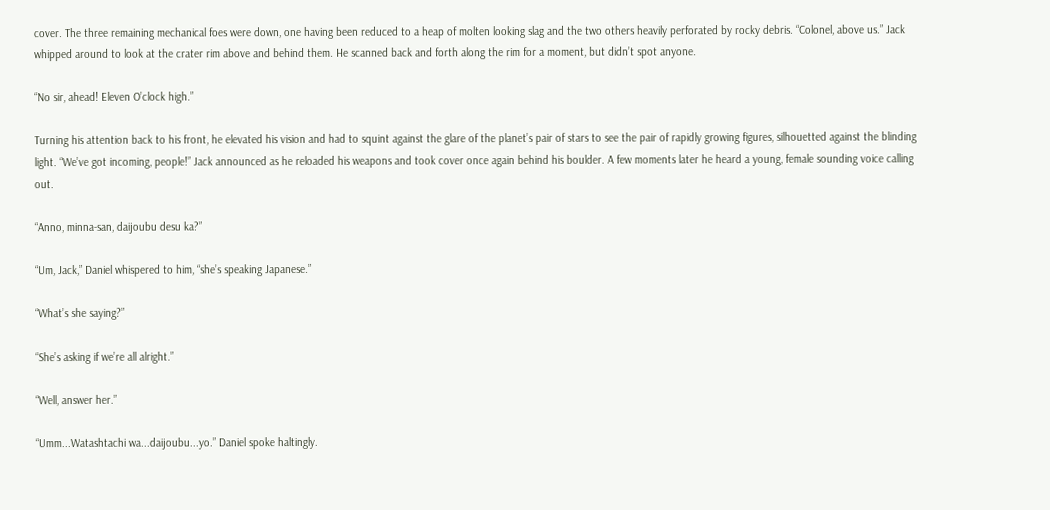cover. The three remaining mechanical foes were down, one having been reduced to a heap of molten looking slag and the two others heavily perforated by rocky debris. “Colonel, above us.” Jack whipped around to look at the crater rim above and behind them. He scanned back and forth along the rim for a moment, but didn’t spot anyone.

“No sir, ahead! Eleven O’clock high.”

Turning his attention back to his front, he elevated his vision and had to squint against the glare of the planet’s pair of stars to see the pair of rapidly growing figures, silhouetted against the blinding light. “We’ve got incoming, people!” Jack announced as he reloaded his weapons and took cover once again behind his boulder. A few moments later he heard a young, female sounding voice calling out.

“Anno, minna-san, daijoubu desu ka?”

“Um, Jack,” Daniel whispered to him, “she’s speaking Japanese.”

“What’s she saying?”

“She’s asking if we’re all alright.”

“Well, answer her.”

“Umm...Watashtachi wa...daijoubu...yo.” Daniel spoke haltingly.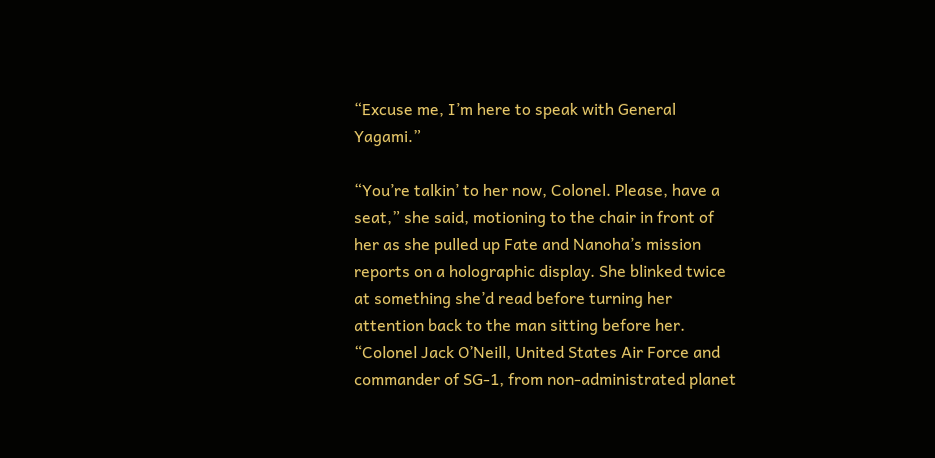“Excuse me, I’m here to speak with General Yagami.”

“You’re talkin’ to her now, Colonel. Please, have a seat,” she said, motioning to the chair in front of her as she pulled up Fate and Nanoha’s mission reports on a holographic display. She blinked twice at something she’d read before turning her attention back to the man sitting before her. “Colonel Jack O’Neill, United States Air Force and commander of SG-1, from non-administrated planet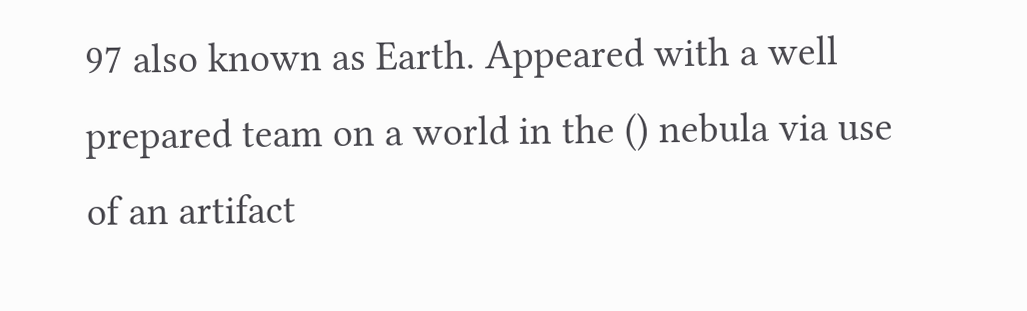97 also known as Earth. Appeared with a well prepared team on a world in the () nebula via use of an artifact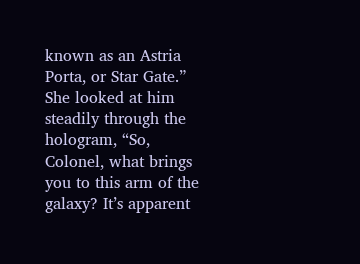known as an Astria Porta, or Star Gate.” She looked at him steadily through the hologram, “So, Colonel, what brings you to this arm of the galaxy? It’s apparent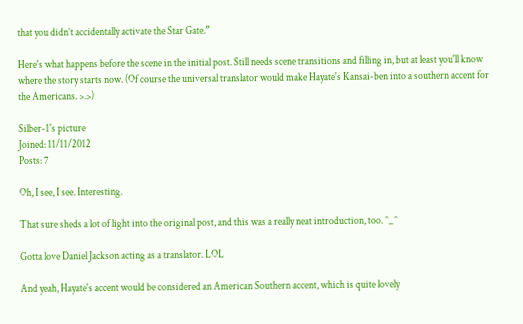that you didn’t accidentally activate the Star Gate.”

Here's what happens before the scene in the initial post. Still needs scene transitions and filling in, but at least you'll know where the story starts now. (Of course the universal translator would make Hayate's Kansai-ben into a southern accent for the Americans. >.>)

Silber-1's picture
Joined: 11/11/2012
Posts: 7

Oh, I see, I see. Interesting.

That sure sheds a lot of light into the original post, and this was a really neat introduction, too. ^_^

Gotta love Daniel Jackson acting as a translator. LOL

And yeah, Hayate's accent would be considered an American Southern accent, which is quite lovely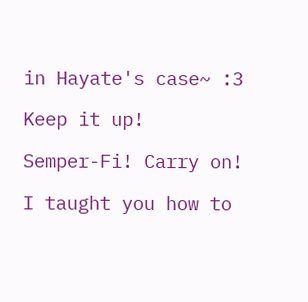in Hayate's case~ :3

Keep it up!

Semper-Fi! Carry on!

I taught you how to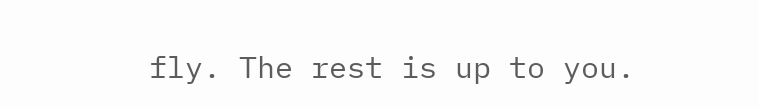fly. The rest is up to you.